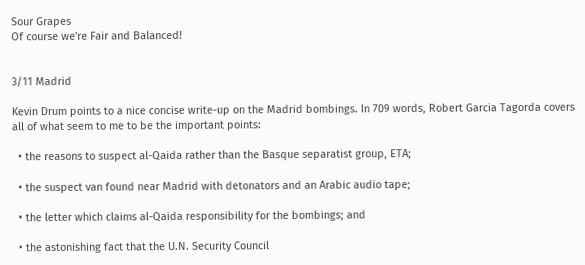Sour Grapes
Of course we're Fair and Balanced!


3/11 Madrid

Kevin Drum points to a nice concise write-up on the Madrid bombings. In 709 words, Robert Garcia Tagorda covers all of what seem to me to be the important points:

  • the reasons to suspect al-Qaida rather than the Basque separatist group, ETA;

  • the suspect van found near Madrid with detonators and an Arabic audio tape;

  • the letter which claims al-Qaida responsibility for the bombings; and

  • the astonishing fact that the U.N. Security Council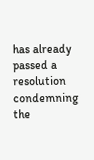has already passed a resolution condemning the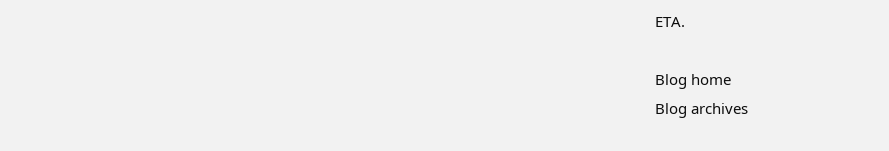ETA.

Blog home
Blog archives